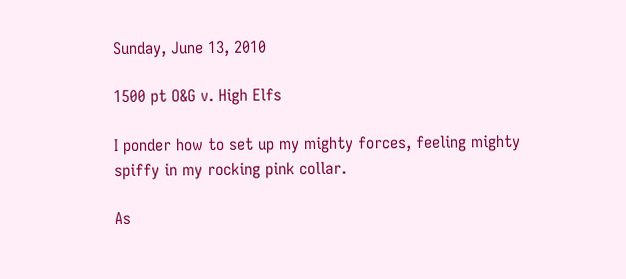Sunday, June 13, 2010

1500 pt O&G v. High Elfs

I ponder how to set up my mighty forces, feeling mighty spiffy in my rocking pink collar.

As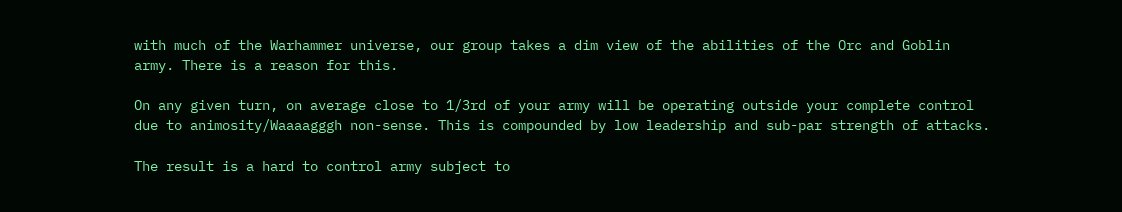with much of the Warhammer universe, our group takes a dim view of the abilities of the Orc and Goblin army. There is a reason for this.

On any given turn, on average close to 1/3rd of your army will be operating outside your complete control due to animosity/Waaaagggh non-sense. This is compounded by low leadership and sub-par strength of attacks.

The result is a hard to control army subject to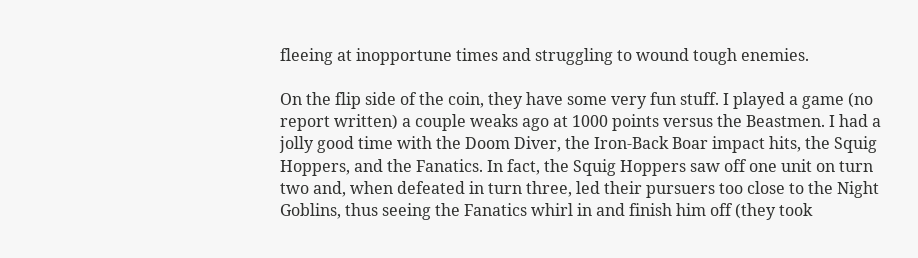fleeing at inopportune times and struggling to wound tough enemies.

On the flip side of the coin, they have some very fun stuff. I played a game (no report written) a couple weaks ago at 1000 points versus the Beastmen. I had a jolly good time with the Doom Diver, the Iron-Back Boar impact hits, the Squig Hoppers, and the Fanatics. In fact, the Squig Hoppers saw off one unit on turn two and, when defeated in turn three, led their pursuers too close to the Night Goblins, thus seeing the Fanatics whirl in and finish him off (they took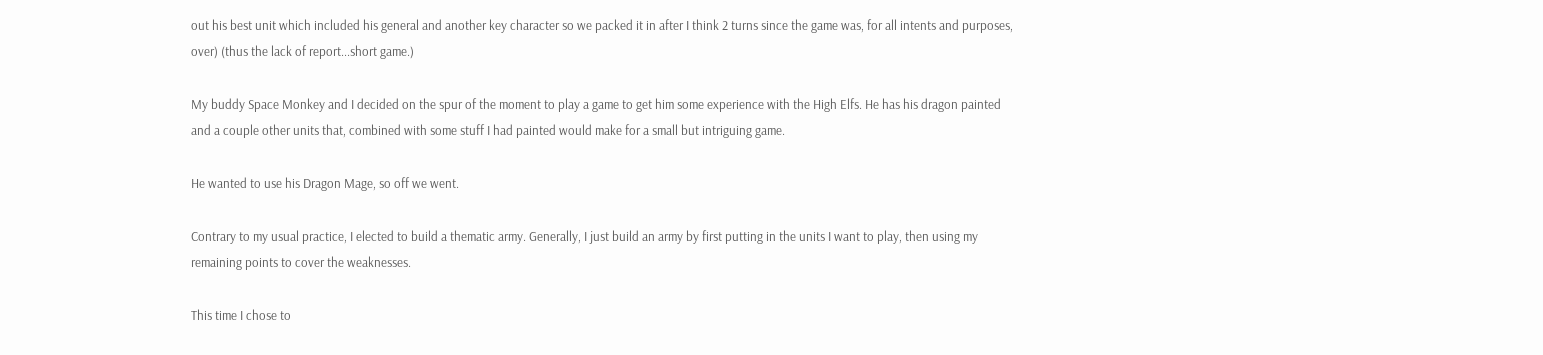out his best unit which included his general and another key character so we packed it in after I think 2 turns since the game was, for all intents and purposes, over) (thus the lack of report...short game.)

My buddy Space Monkey and I decided on the spur of the moment to play a game to get him some experience with the High Elfs. He has his dragon painted and a couple other units that, combined with some stuff I had painted would make for a small but intriguing game.

He wanted to use his Dragon Mage, so off we went.

Contrary to my usual practice, I elected to build a thematic army. Generally, I just build an army by first putting in the units I want to play, then using my remaining points to cover the weaknesses.

This time I chose to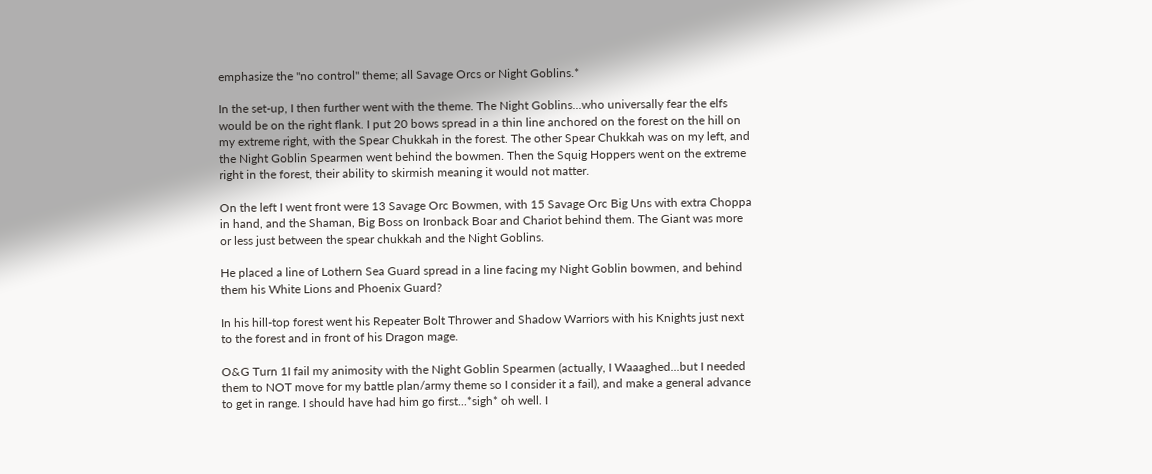emphasize the "no control" theme; all Savage Orcs or Night Goblins.*

In the set-up, I then further went with the theme. The Night Goblins...who universally fear the elfs would be on the right flank. I put 20 bows spread in a thin line anchored on the forest on the hill on my extreme right, with the Spear Chukkah in the forest. The other Spear Chukkah was on my left, and the Night Goblin Spearmen went behind the bowmen. Then the Squig Hoppers went on the extreme right in the forest, their ability to skirmish meaning it would not matter.

On the left I went front were 13 Savage Orc Bowmen, with 15 Savage Orc Big Uns with extra Choppa in hand, and the Shaman, Big Boss on Ironback Boar and Chariot behind them. The Giant was more or less just between the spear chukkah and the Night Goblins.

He placed a line of Lothern Sea Guard spread in a line facing my Night Goblin bowmen, and behind them his White Lions and Phoenix Guard?

In his hill-top forest went his Repeater Bolt Thrower and Shadow Warriors with his Knights just next to the forest and in front of his Dragon mage.

O&G Turn 1I fail my animosity with the Night Goblin Spearmen (actually, I Waaaghed...but I needed them to NOT move for my battle plan/army theme so I consider it a fail), and make a general advance to get in range. I should have had him go first...*sigh* oh well. I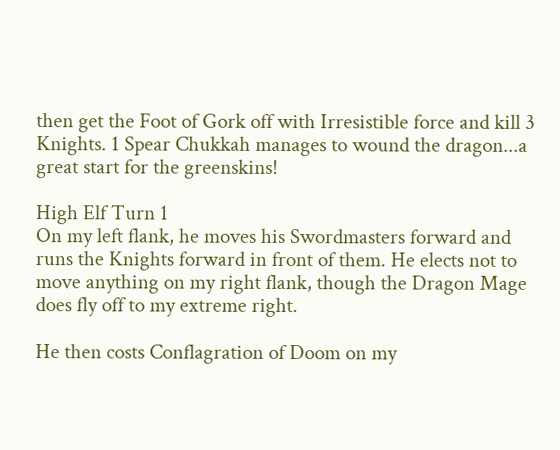then get the Foot of Gork off with Irresistible force and kill 3 Knights. 1 Spear Chukkah manages to wound the dragon...a great start for the greenskins!

High Elf Turn 1
On my left flank, he moves his Swordmasters forward and runs the Knights forward in front of them. He elects not to move anything on my right flank, though the Dragon Mage does fly off to my extreme right.

He then costs Conflagration of Doom on my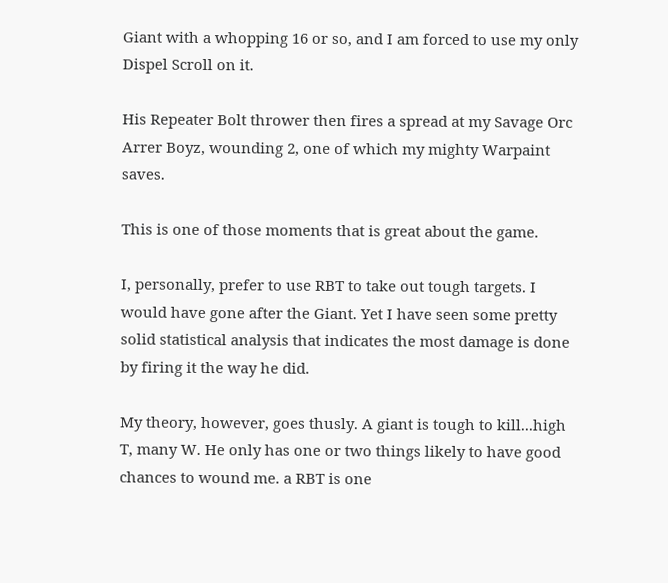Giant with a whopping 16 or so, and I am forced to use my only Dispel Scroll on it.

His Repeater Bolt thrower then fires a spread at my Savage Orc Arrer Boyz, wounding 2, one of which my mighty Warpaint saves.

This is one of those moments that is great about the game.

I, personally, prefer to use RBT to take out tough targets. I would have gone after the Giant. Yet I have seen some pretty solid statistical analysis that indicates the most damage is done by firing it the way he did.

My theory, however, goes thusly. A giant is tough to kill...high T, many W. He only has one or two things likely to have good chances to wound me. a RBT is one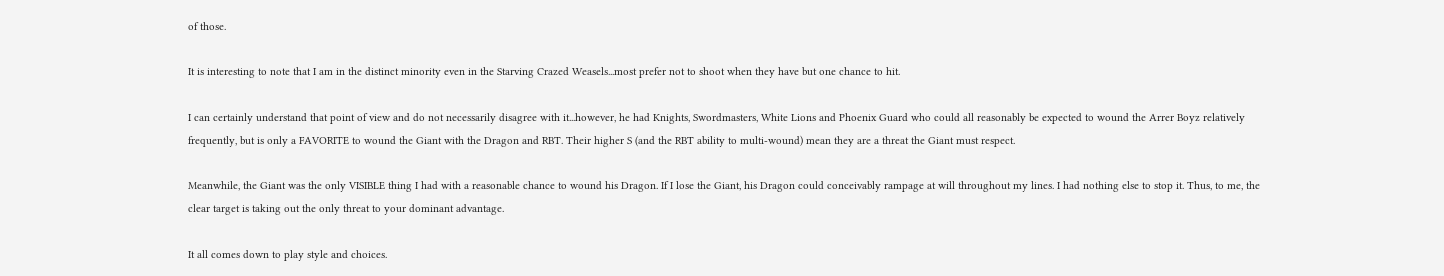of those.

It is interesting to note that I am in the distinct minority even in the Starving Crazed Weasels...most prefer not to shoot when they have but one chance to hit.

I can certainly understand that point of view and do not necessarily disagree with it...however, he had Knights, Swordmasters, White Lions and Phoenix Guard who could all reasonably be expected to wound the Arrer Boyz relatively frequently, but is only a FAVORITE to wound the Giant with the Dragon and RBT. Their higher S (and the RBT ability to multi-wound) mean they are a threat the Giant must respect.

Meanwhile, the Giant was the only VISIBLE thing I had with a reasonable chance to wound his Dragon. If I lose the Giant, his Dragon could conceivably rampage at will throughout my lines. I had nothing else to stop it. Thus, to me, the clear target is taking out the only threat to your dominant advantage.

It all comes down to play style and choices.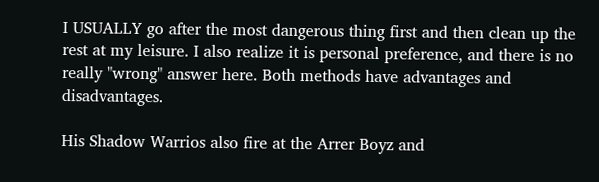I USUALLY go after the most dangerous thing first and then clean up the rest at my leisure. I also realize it is personal preference, and there is no really "wrong" answer here. Both methods have advantages and disadvantages.

His Shadow Warrios also fire at the Arrer Boyz and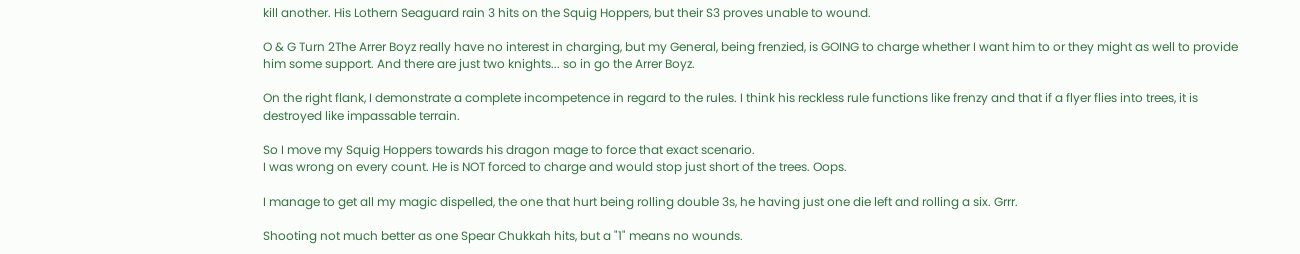kill another. His Lothern Seaguard rain 3 hits on the Squig Hoppers, but their S3 proves unable to wound.

O & G Turn 2The Arrer Boyz really have no interest in charging, but my General, being frenzied, is GOING to charge whether I want him to or they might as well to provide him some support. And there are just two knights... so in go the Arrer Boyz.

On the right flank, I demonstrate a complete incompetence in regard to the rules. I think his reckless rule functions like frenzy and that if a flyer flies into trees, it is destroyed like impassable terrain.

So I move my Squig Hoppers towards his dragon mage to force that exact scenario.
I was wrong on every count. He is NOT forced to charge and would stop just short of the trees. Oops.

I manage to get all my magic dispelled, the one that hurt being rolling double 3s, he having just one die left and rolling a six. Grrr.

Shooting not much better as one Spear Chukkah hits, but a "1" means no wounds.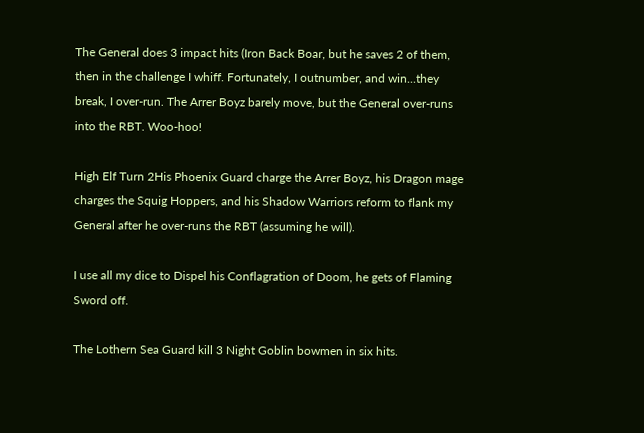The General does 3 impact hits (Iron Back Boar, but he saves 2 of them, then in the challenge I whiff. Fortunately, I outnumber, and win...they break, I over-run. The Arrer Boyz barely move, but the General over-runs into the RBT. Woo-hoo!

High Elf Turn 2His Phoenix Guard charge the Arrer Boyz, his Dragon mage charges the Squig Hoppers, and his Shadow Warriors reform to flank my General after he over-runs the RBT (assuming he will).

I use all my dice to Dispel his Conflagration of Doom, he gets of Flaming Sword off.

The Lothern Sea Guard kill 3 Night Goblin bowmen in six hits.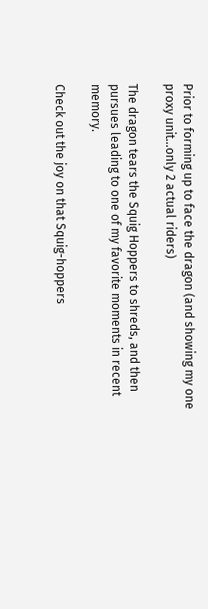Prior to forming up to face the dragon (and showing my one proxy unit...only 2 actual riders)

The dragon tears the Squig Hoppers to shreds, and then pursues leading to one of my favorite moments in recent memory.

Check out the joy on that Squig-hoppers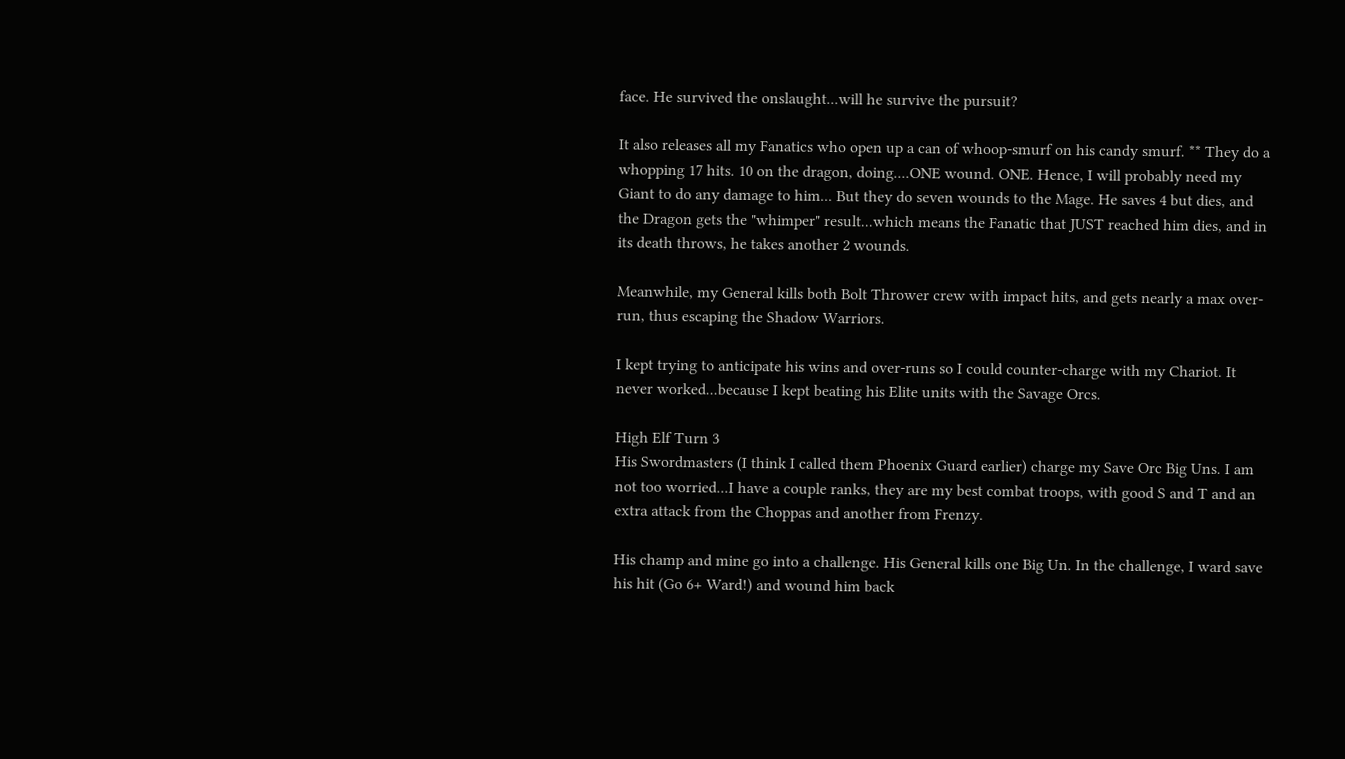face. He survived the onslaught...will he survive the pursuit?

It also releases all my Fanatics who open up a can of whoop-smurf on his candy smurf. ** They do a whopping 17 hits. 10 on the dragon, doing....ONE wound. ONE. Hence, I will probably need my Giant to do any damage to him... But they do seven wounds to the Mage. He saves 4 but dies, and the Dragon gets the "whimper" result...which means the Fanatic that JUST reached him dies, and in its death throws, he takes another 2 wounds.

Meanwhile, my General kills both Bolt Thrower crew with impact hits, and gets nearly a max over-run, thus escaping the Shadow Warriors.

I kept trying to anticipate his wins and over-runs so I could counter-charge with my Chariot. It never worked...because I kept beating his Elite units with the Savage Orcs.

High Elf Turn 3
His Swordmasters (I think I called them Phoenix Guard earlier) charge my Save Orc Big Uns. I am not too worried...I have a couple ranks, they are my best combat troops, with good S and T and an extra attack from the Choppas and another from Frenzy.

His champ and mine go into a challenge. His General kills one Big Un. In the challenge, I ward save his hit (Go 6+ Ward!) and wound him back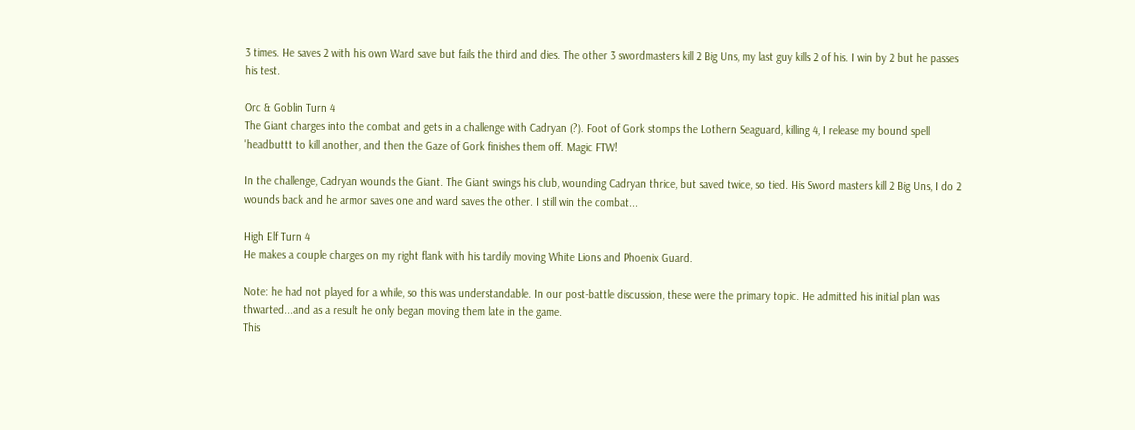3 times. He saves 2 with his own Ward save but fails the third and dies. The other 3 swordmasters kill 2 Big Uns, my last guy kills 2 of his. I win by 2 but he passes his test.

Orc & Goblin Turn 4
The Giant charges into the combat and gets in a challenge with Cadryan (?). Foot of Gork stomps the Lothern Seaguard, killing 4, I release my bound spell 'headbuttt to kill another, and then the Gaze of Gork finishes them off. Magic FTW!

In the challenge, Cadryan wounds the Giant. The Giant swings his club, wounding Cadryan thrice, but saved twice, so tied. His Sword masters kill 2 Big Uns, I do 2 wounds back and he armor saves one and ward saves the other. I still win the combat...

High Elf Turn 4
He makes a couple charges on my right flank with his tardily moving White Lions and Phoenix Guard.

Note: he had not played for a while, so this was understandable. In our post-battle discussion, these were the primary topic. He admitted his initial plan was thwarted...and as a result he only began moving them late in the game.
This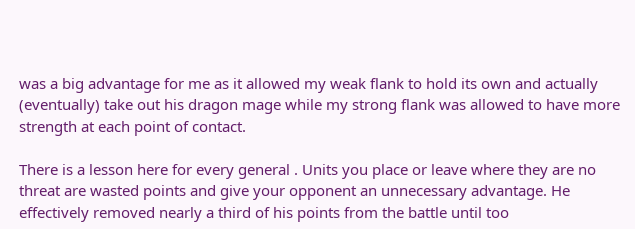was a big advantage for me as it allowed my weak flank to hold its own and actually (eventually) take out his dragon mage while my strong flank was allowed to have more strength at each point of contact.

There is a lesson here for every general . Units you place or leave where they are no threat are wasted points and give your opponent an unnecessary advantage. He effectively removed nearly a third of his points from the battle until too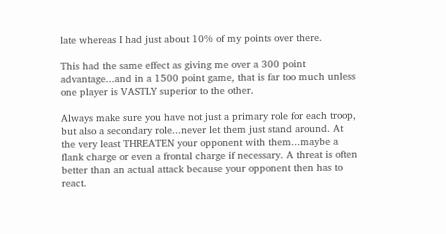late whereas I had just about 10% of my points over there.

This had the same effect as giving me over a 300 point advantage...and in a 1500 point game, that is far too much unless one player is VASTLY superior to the other.

Always make sure you have not just a primary role for each troop, but also a secondary role...never let them just stand around. At the very least THREATEN your opponent with them...maybe a flank charge or even a frontal charge if necessary. A threat is often better than an actual attack because your opponent then has to react.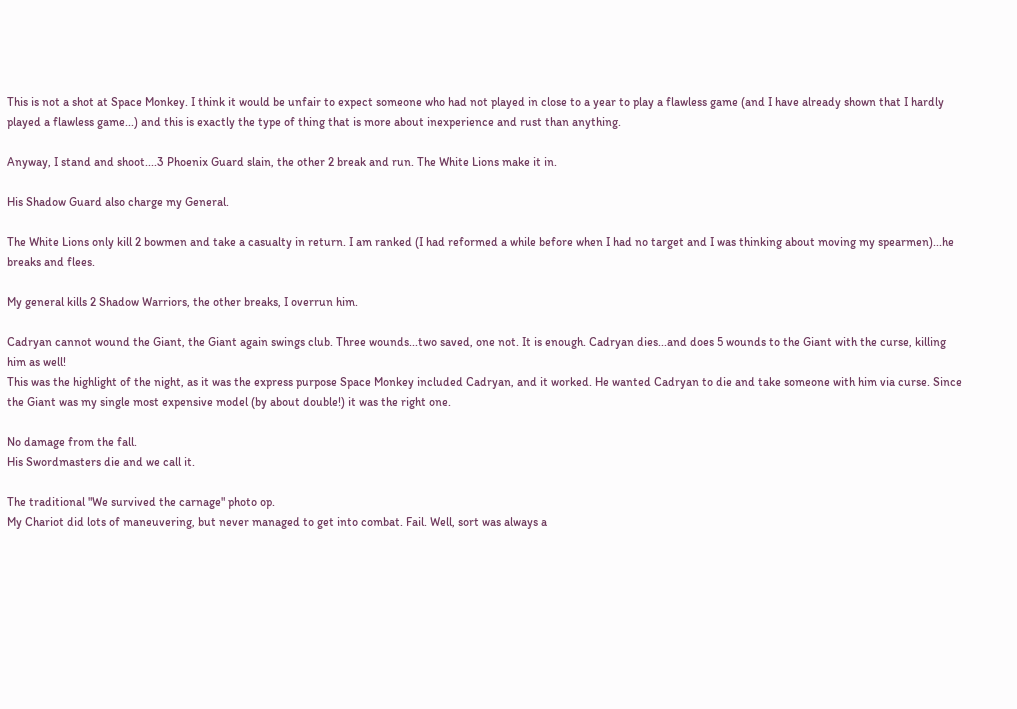This is not a shot at Space Monkey. I think it would be unfair to expect someone who had not played in close to a year to play a flawless game (and I have already shown that I hardly played a flawless game...) and this is exactly the type of thing that is more about inexperience and rust than anything.

Anyway, I stand and shoot....3 Phoenix Guard slain, the other 2 break and run. The White Lions make it in.

His Shadow Guard also charge my General.

The White Lions only kill 2 bowmen and take a casualty in return. I am ranked (I had reformed a while before when I had no target and I was thinking about moving my spearmen)...he breaks and flees.

My general kills 2 Shadow Warriors, the other breaks, I overrun him.

Cadryan cannot wound the Giant, the Giant again swings club. Three wounds...two saved, one not. It is enough. Cadryan dies...and does 5 wounds to the Giant with the curse, killing him as well!
This was the highlight of the night, as it was the express purpose Space Monkey included Cadryan, and it worked. He wanted Cadryan to die and take someone with him via curse. Since the Giant was my single most expensive model (by about double!) it was the right one.

No damage from the fall.
His Swordmasters die and we call it.

The traditional "We survived the carnage" photo op.
My Chariot did lots of maneuvering, but never managed to get into combat. Fail. Well, sort was always a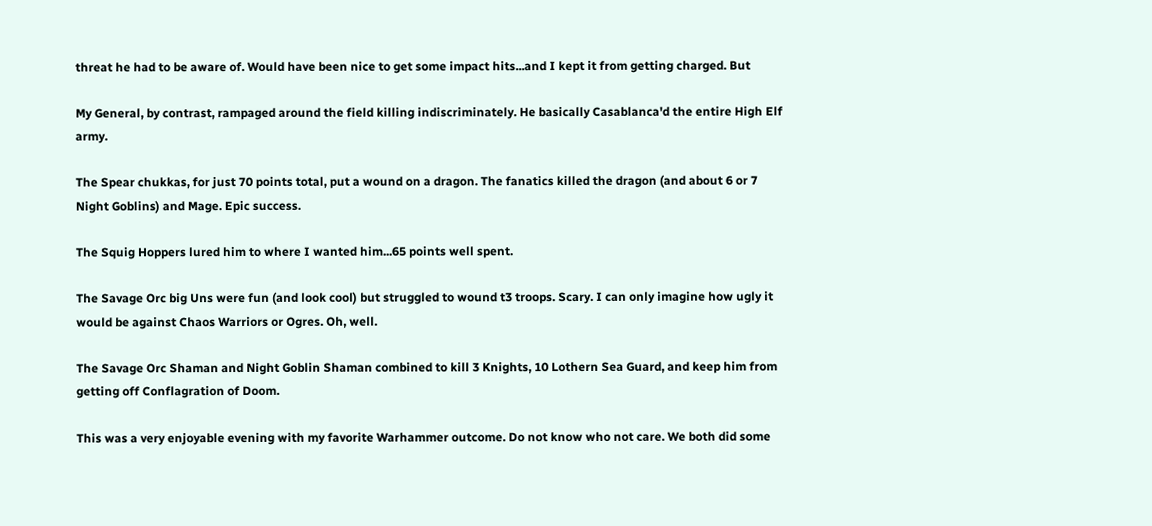threat he had to be aware of. Would have been nice to get some impact hits...and I kept it from getting charged. But

My General, by contrast, rampaged around the field killing indiscriminately. He basically Casablanca'd the entire High Elf army.

The Spear chukkas, for just 70 points total, put a wound on a dragon. The fanatics killed the dragon (and about 6 or 7 Night Goblins) and Mage. Epic success.

The Squig Hoppers lured him to where I wanted him...65 points well spent.

The Savage Orc big Uns were fun (and look cool) but struggled to wound t3 troops. Scary. I can only imagine how ugly it would be against Chaos Warriors or Ogres. Oh, well.

The Savage Orc Shaman and Night Goblin Shaman combined to kill 3 Knights, 10 Lothern Sea Guard, and keep him from getting off Conflagration of Doom.

This was a very enjoyable evening with my favorite Warhammer outcome. Do not know who not care. We both did some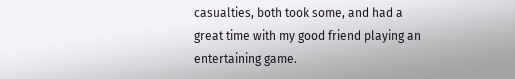casualties, both took some, and had a great time with my good friend playing an entertaining game.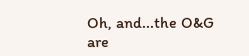Oh, and...the O&G are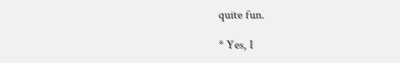quite fun.

* Yes, I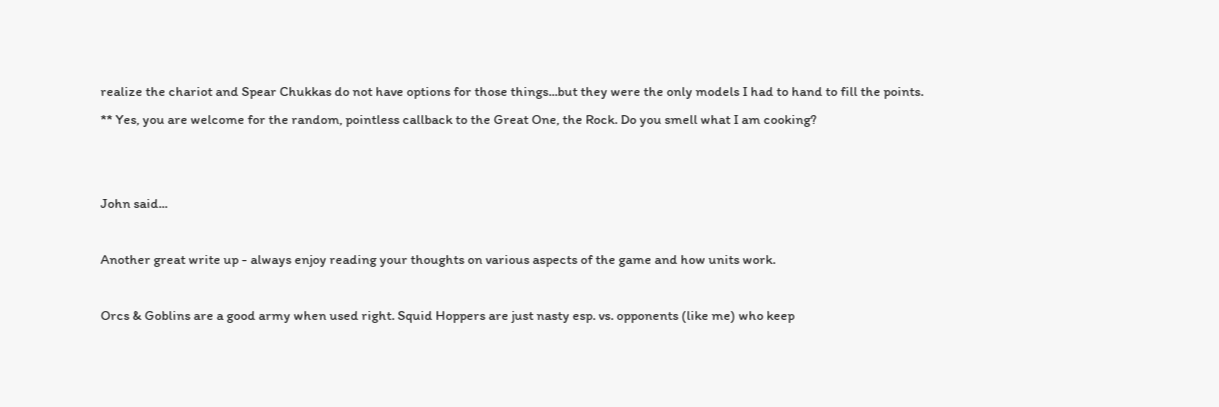realize the chariot and Spear Chukkas do not have options for those things...but they were the only models I had to hand to fill the points.
** Yes, you are welcome for the random, pointless callback to the Great One, the Rock. Do you smell what I am cooking?


John said...

Another great write up - always enjoy reading your thoughts on various aspects of the game and how units work.

Orcs & Goblins are a good army when used right. Squid Hoppers are just nasty esp. vs. opponents (like me) who keep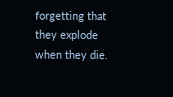forgetting that they explode when they die.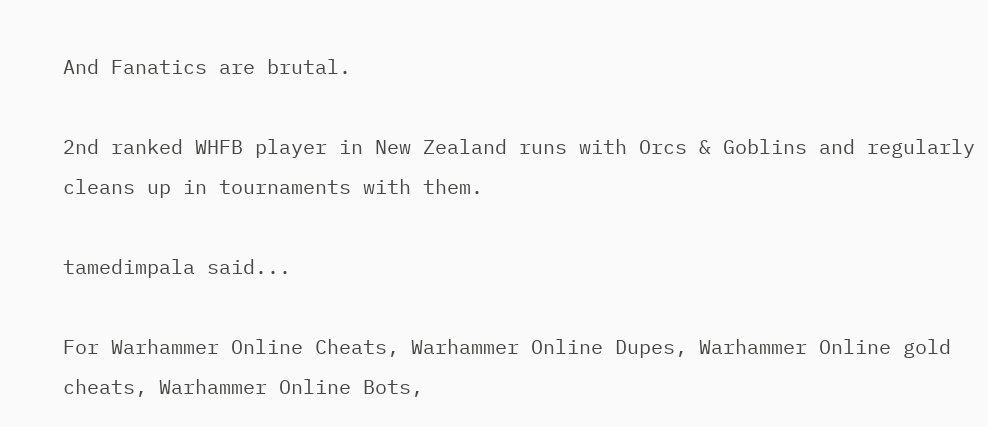And Fanatics are brutal.

2nd ranked WHFB player in New Zealand runs with Orcs & Goblins and regularly cleans up in tournaments with them.

tamedimpala said...

For Warhammer Online Cheats, Warhammer Online Dupes, Warhammer Online gold cheats, Warhammer Online Bots,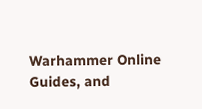Warhammer Online Guides, and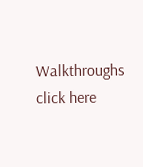Walkthroughs click here